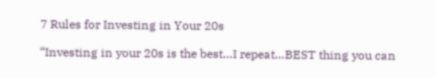7 Rules for Investing in Your 20s

“Investing in your 20s is the best…I repeat…BEST thing you can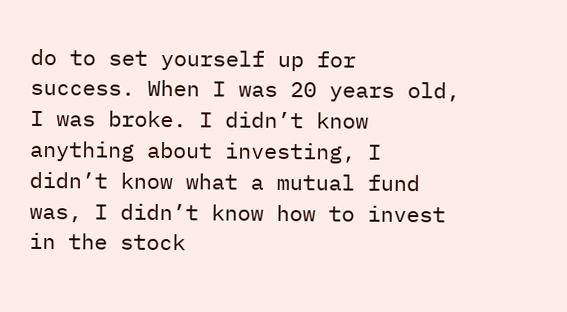do to set yourself up for success. When I was 20 years old, I was broke. I didn’t know anything about investing, I didn’t know what a mutual fund was, I didn’t know how to invest in the stock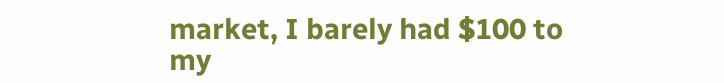market, I barely had $100 to my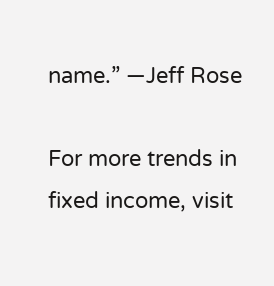name.” —Jeff Rose

For more trends in fixed income, visit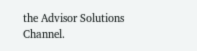the Advisor Solutions Channel.